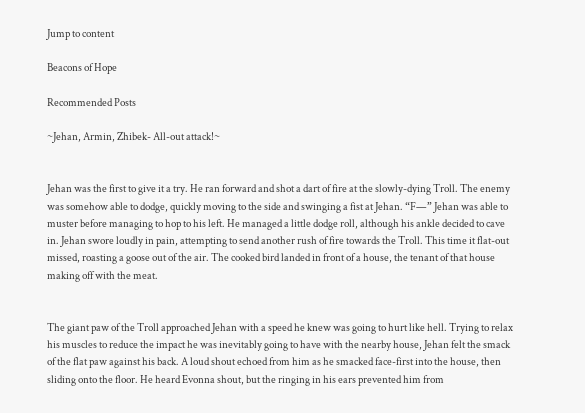Jump to content

Beacons of Hope

Recommended Posts

~Jehan, Armin, Zhibek- All-out attack!~


Jehan was the first to give it a try. He ran forward and shot a dart of fire at the slowly-dying Troll. The enemy was somehow able to dodge, quickly moving to the side and swinging a fist at Jehan. “F—” Jehan was able to muster before managing to hop to his left. He managed a little dodge roll, although his ankle decided to cave in. Jehan swore loudly in pain, attempting to send another rush of fire towards the Troll. This time it flat-out missed, roasting a goose out of the air. The cooked bird landed in front of a house, the tenant of that house making off with the meat.


The giant paw of the Troll approached Jehan with a speed he knew was going to hurt like hell. Trying to relax his muscles to reduce the impact he was inevitably going to have with the nearby house, Jehan felt the smack of the flat paw against his back. A loud shout echoed from him as he smacked face-first into the house, then sliding onto the floor. He heard Evonna shout, but the ringing in his ears prevented him from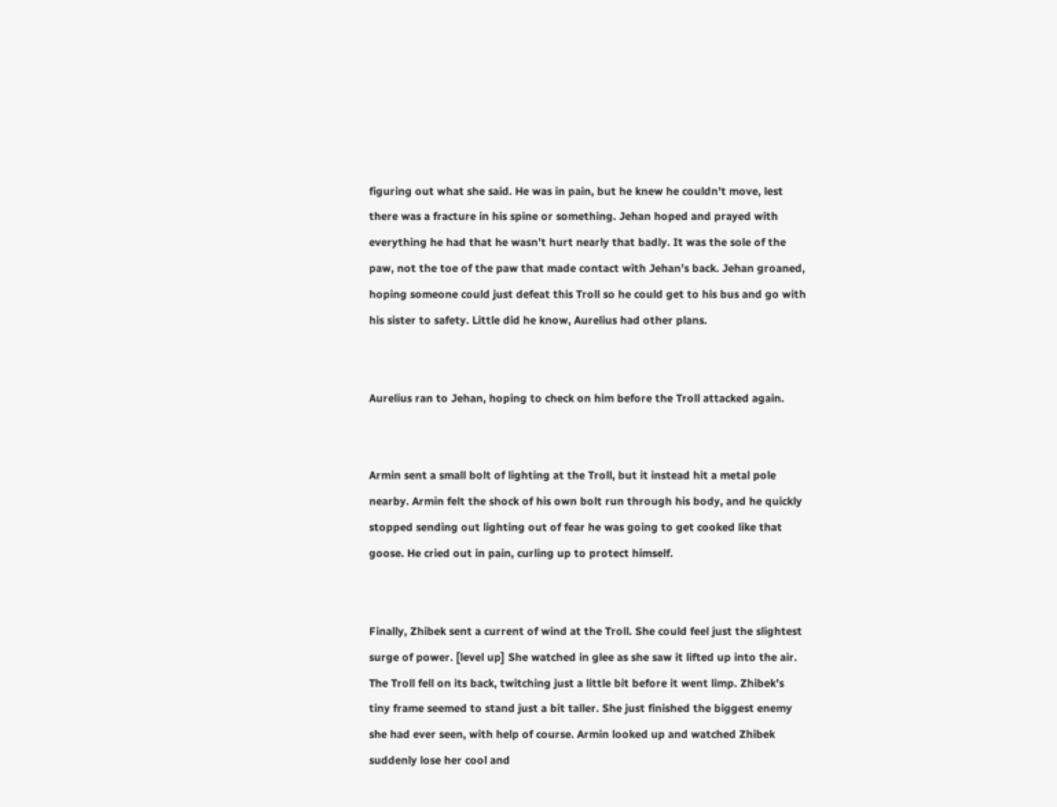figuring out what she said. He was in pain, but he knew he couldn’t move, lest there was a fracture in his spine or something. Jehan hoped and prayed with everything he had that he wasn’t hurt nearly that badly. It was the sole of the paw, not the toe of the paw that made contact with Jehan’s back. Jehan groaned, hoping someone could just defeat this Troll so he could get to his bus and go with his sister to safety. Little did he know, Aurelius had other plans.


Aurelius ran to Jehan, hoping to check on him before the Troll attacked again.


Armin sent a small bolt of lighting at the Troll, but it instead hit a metal pole nearby. Armin felt the shock of his own bolt run through his body, and he quickly stopped sending out lighting out of fear he was going to get cooked like that goose. He cried out in pain, curling up to protect himself.


Finally, Zhibek sent a current of wind at the Troll. She could feel just the slightest surge of power. [level up] She watched in glee as she saw it lifted up into the air. The Troll fell on its back, twitching just a little bit before it went limp. Zhibek’s tiny frame seemed to stand just a bit taller. She just finished the biggest enemy she had ever seen, with help of course. Armin looked up and watched Zhibek suddenly lose her cool and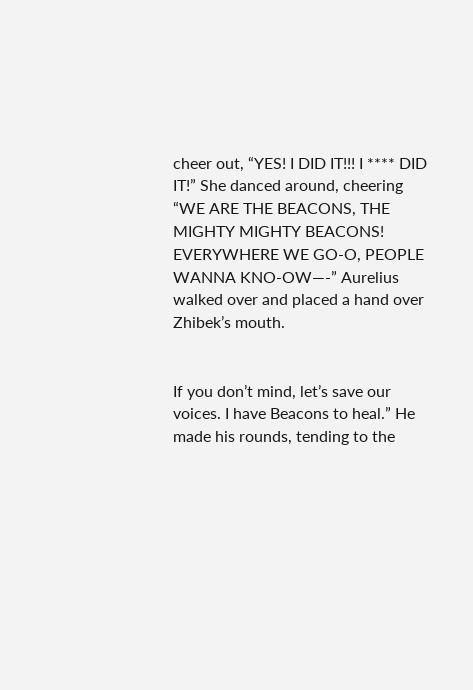cheer out, “YES! I DID IT!!! I **** DID IT!” She danced around, cheering “WE ARE THE BEACONS, THE MIGHTY MIGHTY BEACONS! EVERYWHERE WE GO-O, PEOPLE WANNA KNO-OW—-” Aurelius walked over and placed a hand over Zhibek’s mouth.


If you don’t mind, let’s save our voices. I have Beacons to heal.” He made his rounds, tending to the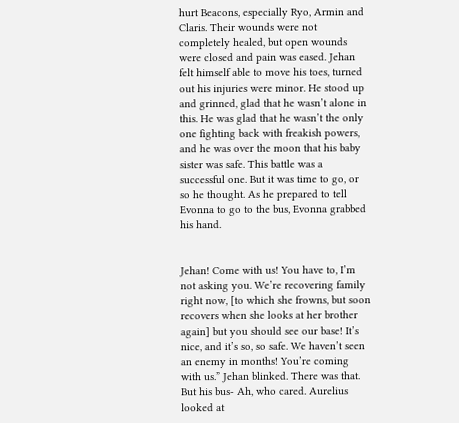hurt Beacons, especially Ryo, Armin and Claris. Their wounds were not completely healed, but open wounds were closed and pain was eased. Jehan felt himself able to move his toes, turned out his injuries were minor. He stood up and grinned, glad that he wasn’t alone in this. He was glad that he wasn’t the only one fighting back with freakish powers, and he was over the moon that his baby sister was safe. This battle was a successful one. But it was time to go, or so he thought. As he prepared to tell Evonna to go to the bus, Evonna grabbed his hand.


Jehan! Come with us! You have to, I’m not asking you. We’re recovering family right now, [to which she frowns, but soon recovers when she looks at her brother again] but you should see our base! It’s nice, and it’s so, so safe. We haven’t seen an enemy in months! You’re coming with us.” Jehan blinked. There was that. But his bus- Ah, who cared. Aurelius looked at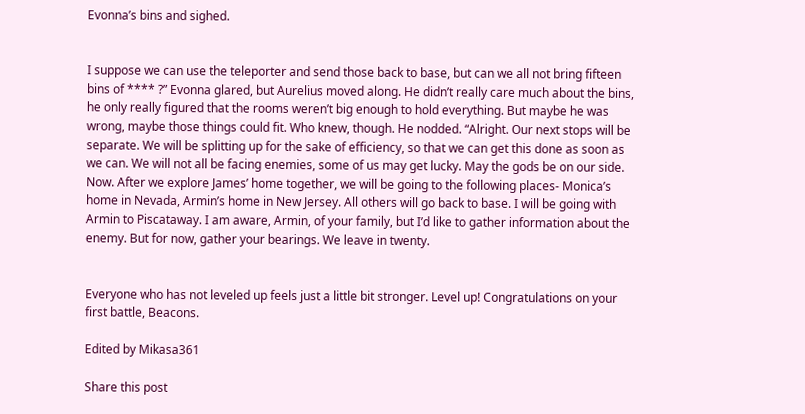Evonna’s bins and sighed.


I suppose we can use the teleporter and send those back to base, but can we all not bring fifteen bins of **** ?” Evonna glared, but Aurelius moved along. He didn’t really care much about the bins, he only really figured that the rooms weren’t big enough to hold everything. But maybe he was wrong, maybe those things could fit. Who knew, though. He nodded. “Alright. Our next stops will be separate. We will be splitting up for the sake of efficiency, so that we can get this done as soon as we can. We will not all be facing enemies, some of us may get lucky. May the gods be on our side. Now. After we explore James’ home together, we will be going to the following places- Monica’s home in Nevada, Armin’s home in New Jersey. All others will go back to base. I will be going with Armin to Piscataway. I am aware, Armin, of your family, but I’d like to gather information about the enemy. But for now, gather your bearings. We leave in twenty.


Everyone who has not leveled up feels just a little bit stronger. Level up! Congratulations on your first battle, Beacons.

Edited by Mikasa361

Share this post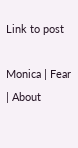Link to post

Monica | Fear | About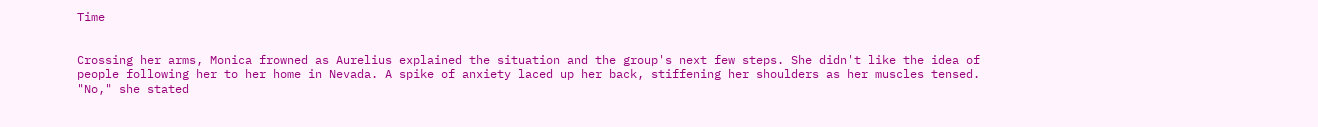Time


Crossing her arms, Monica frowned as Aurelius explained the situation and the group's next few steps. She didn't like the idea of people following her to her home in Nevada. A spike of anxiety laced up her back, stiffening her shoulders as her muscles tensed. "No," she stated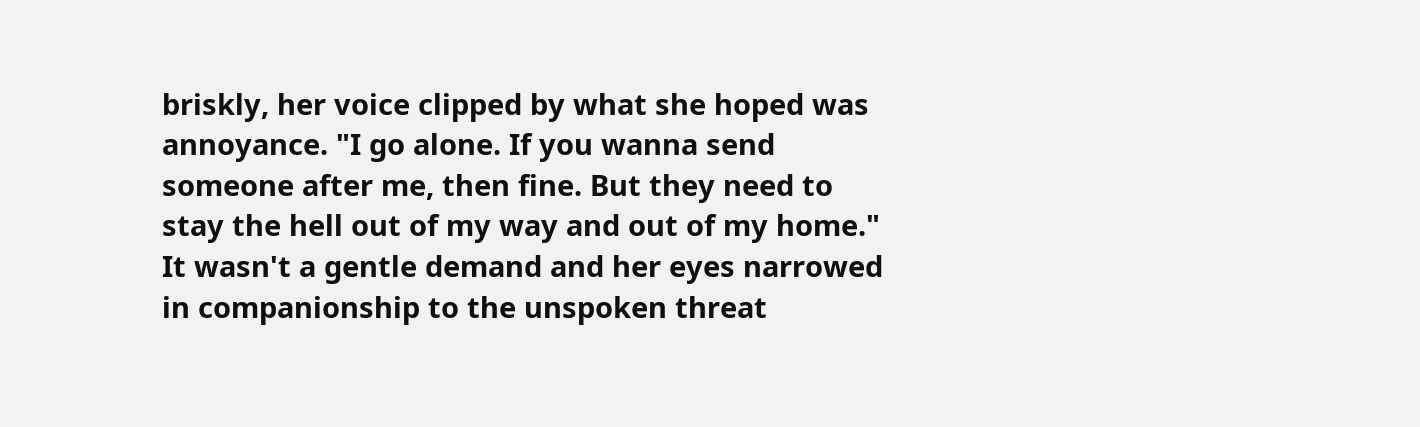briskly, her voice clipped by what she hoped was annoyance. "I go alone. If you wanna send someone after me, then fine. But they need to stay the hell out of my way and out of my home." It wasn't a gentle demand and her eyes narrowed in companionship to the unspoken threat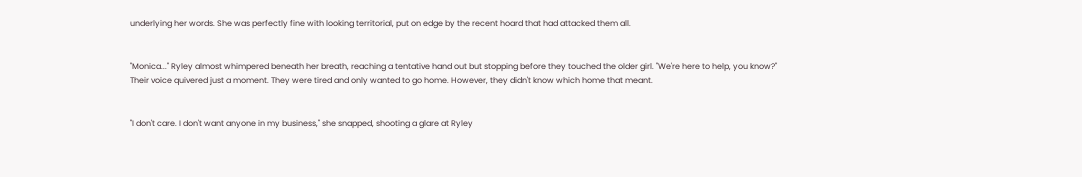underlying her words. She was perfectly fine with looking territorial, put on edge by the recent hoard that had attacked them all.


"Monica..." Ryley almost whimpered beneath her breath, reaching a tentative hand out but stopping before they touched the older girl. "We're here to help, you know?" Their voice quivered just a moment. They were tired and only wanted to go home. However, they didn't know which home that meant.


"I don't care. I don't want anyone in my business," she snapped, shooting a glare at Ryley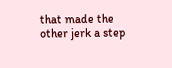that made the other jerk a step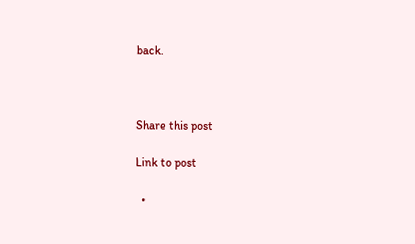back.



Share this post

Link to post

  •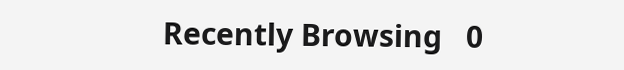Recently Browsing   0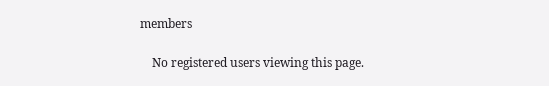members

    No registered users viewing this page.